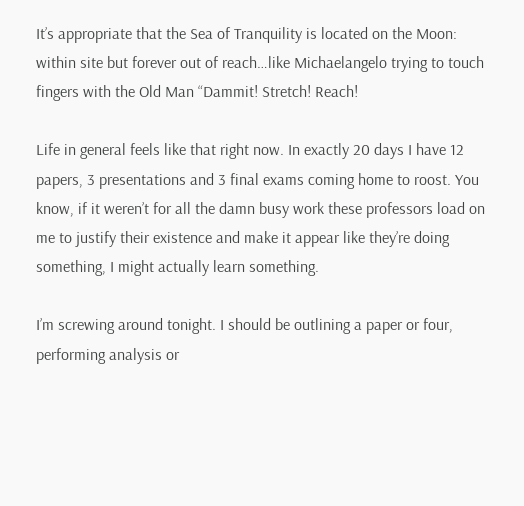It’s appropriate that the Sea of Tranquility is located on the Moon: within site but forever out of reach…like Michaelangelo trying to touch fingers with the Old Man “Dammit! Stretch! Reach!

Life in general feels like that right now. In exactly 20 days I have 12 papers, 3 presentations and 3 final exams coming home to roost. You know, if it weren’t for all the damn busy work these professors load on me to justify their existence and make it appear like they’re doing something, I might actually learn something.

I’m screwing around tonight. I should be outlining a paper or four, performing analysis or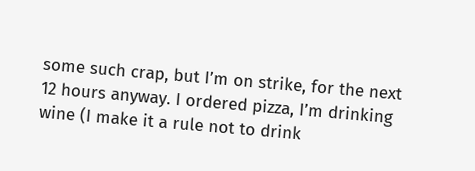some such crap, but I’m on strike, for the next 12 hours anyway. I ordered pizza, I’m drinking wine (I make it a rule not to drink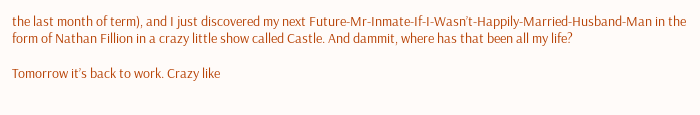the last month of term), and I just discovered my next Future-Mr-Inmate-If-I-Wasn’t-Happily-Married-Husband-Man in the form of Nathan Fillion in a crazy little show called Castle. And dammit, where has that been all my life?

Tomorrow it’s back to work. Crazy like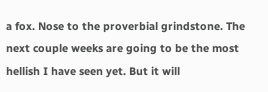a fox. Nose to the proverbial grindstone. The next couple weeks are going to be the most hellish I have seen yet. But it will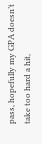pass, hopefully my GPA doesn’t take too hard a hit,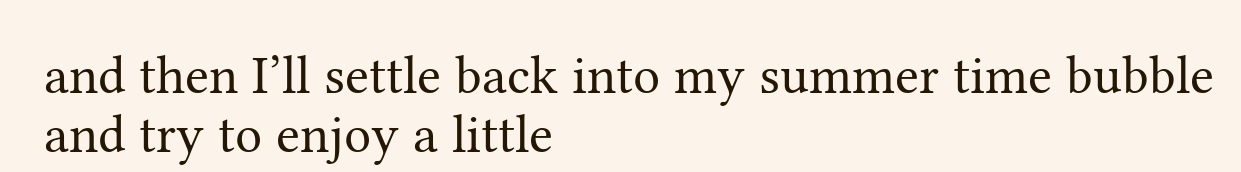and then I’ll settle back into my summer time bubble and try to enjoy a little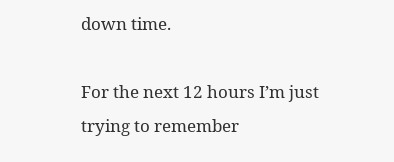down time.

For the next 12 hours I’m just trying to remember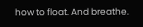how to float. And breathe.